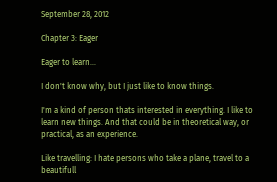September 28, 2012

Chapter 3: Eager

Eager to learn...

I don't know why, but I just like to know things.

I'm a kind of person thats interested in everything. I like to learn new things. And that could be in theoretical way, or practical, as an experience.

Like travelling: I hate persons who take a plane, travel to a beautifull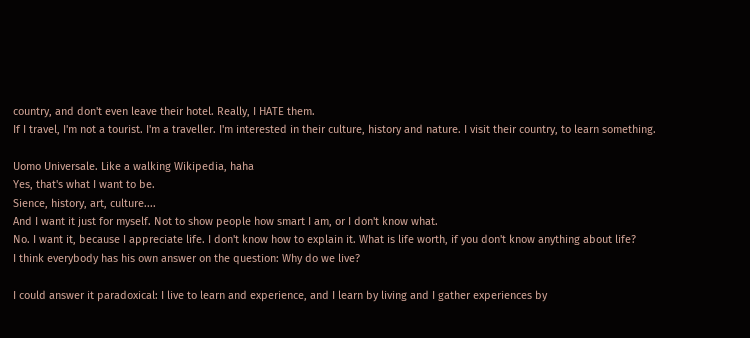country, and don't even leave their hotel. Really, I HATE them.
If I travel, I'm not a tourist. I'm a traveller. I'm interested in their culture, history and nature. I visit their country, to learn something.

Uomo Universale. Like a walking Wikipedia, haha
Yes, that's what I want to be.
Sience, history, art, culture....
And I want it just for myself. Not to show people how smart I am, or I don't know what.
No. I want it, because I appreciate life. I don't know how to explain it. What is life worth, if you don't know anything about life?
I think everybody has his own answer on the question: Why do we live?

I could answer it paradoxical: I live to learn and experience, and I learn by living and I gather experiences by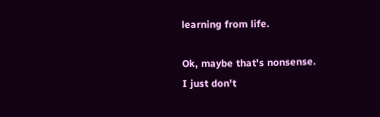learning from life.

Ok, maybe that's nonsense.
I just don't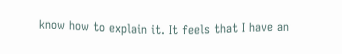know how to explain it. It feels that I have an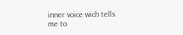inner voice wich tells me to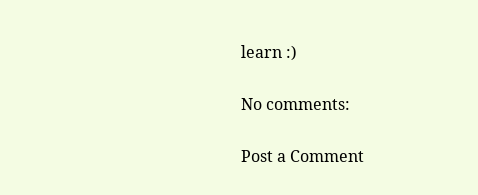learn :)

No comments:

Post a Comment